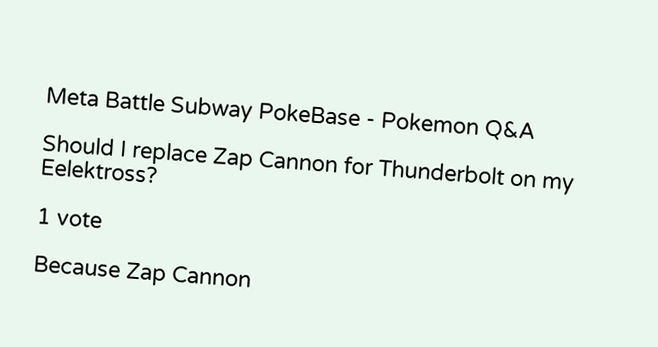Meta Battle Subway PokeBase - Pokemon Q&A

Should I replace Zap Cannon for Thunderbolt on my Eelektross?

1 vote

Because Zap Cannon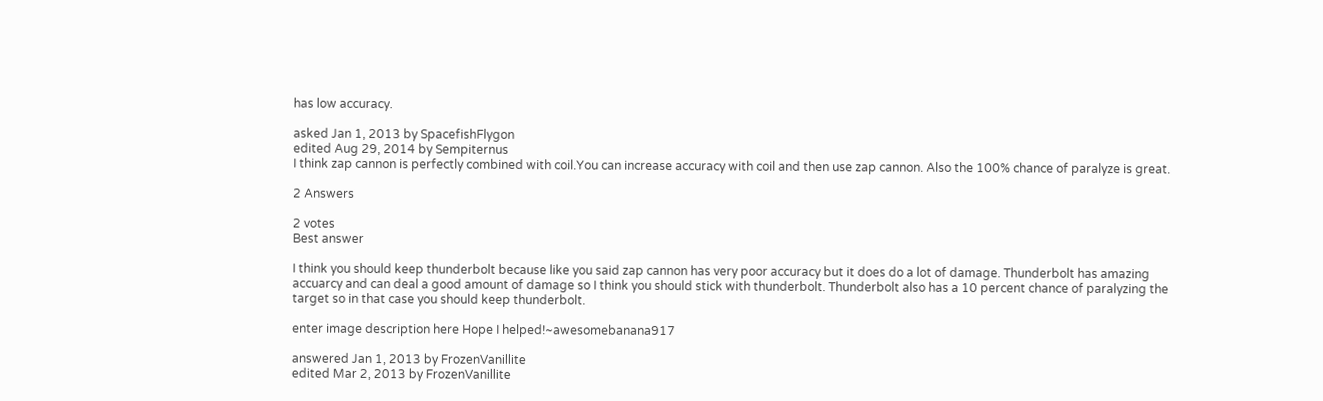has low accuracy.

asked Jan 1, 2013 by SpacefishFlygon
edited Aug 29, 2014 by Sempiternus
I think zap cannon is perfectly combined with coil.You can increase accuracy with coil and then use zap cannon. Also the 100% chance of paralyze is great.

2 Answers

2 votes
Best answer

I think you should keep thunderbolt because like you said zap cannon has very poor accuracy but it does do a lot of damage. Thunderbolt has amazing accuarcy and can deal a good amount of damage so I think you should stick with thunderbolt. Thunderbolt also has a 10 percent chance of paralyzing the target so in that case you should keep thunderbolt.

enter image description here Hope I helped!~awesomebanana917

answered Jan 1, 2013 by FrozenVanillite
edited Mar 2, 2013 by FrozenVanillite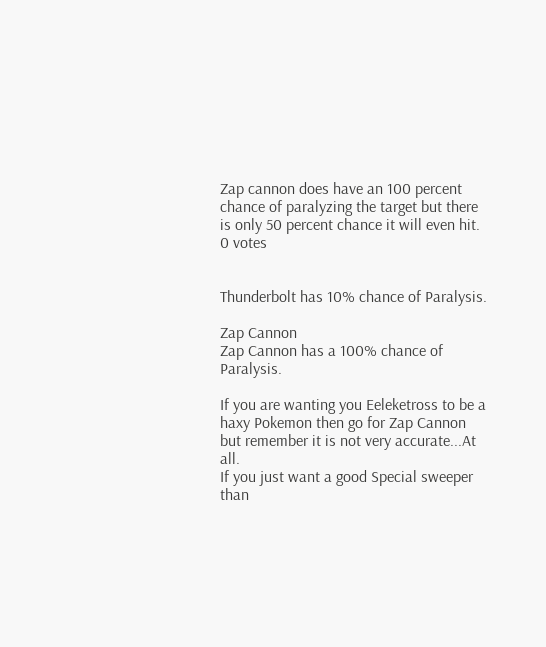Zap cannon does have an 100 percent chance of paralyzing the target but there is only 50 percent chance it will even hit.
0 votes


Thunderbolt has 10% chance of Paralysis.

Zap Cannon
Zap Cannon has a 100% chance of Paralysis.

If you are wanting you Eeleketross to be a haxy Pokemon then go for Zap Cannon but remember it is not very accurate...At all.
If you just want a good Special sweeper than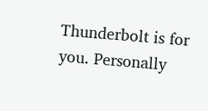Thunderbolt is for you. Personally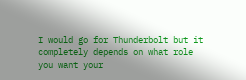I would go for Thunderbolt but it completely depends on what role you want your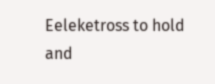Eeleketross to hold and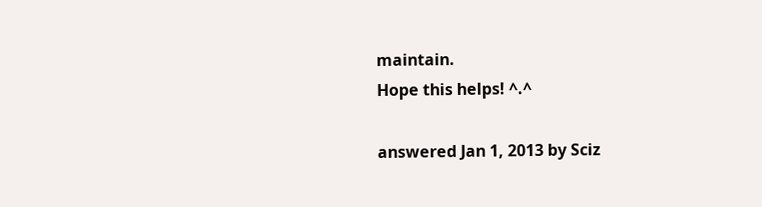maintain.
Hope this helps! ^.^

answered Jan 1, 2013 by Sciz